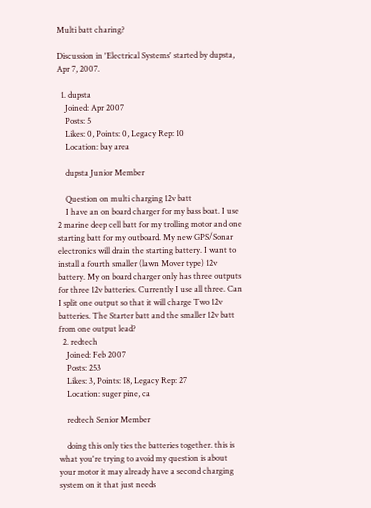Multi batt charing?

Discussion in 'Electrical Systems' started by dupsta, Apr 7, 2007.

  1. dupsta
    Joined: Apr 2007
    Posts: 5
    Likes: 0, Points: 0, Legacy Rep: 10
    Location: bay area

    dupsta Junior Member

    Question on multi charging 12v batt
    I have an on board charger for my bass boat. I use 2 marine deep cell batt for my trolling motor and one starting batt for my outboard. My new GPS/Sonar electronics will drain the starting battery. I want to install a fourth smaller (lawn Mover type) 12v battery. My on board charger only has three outputs for three 12v batteries. Currently I use all three. Can I split one output so that it will charge Two 12v batteries. The Starter batt and the smaller 12v batt from one output lead?
  2. redtech
    Joined: Feb 2007
    Posts: 253
    Likes: 3, Points: 18, Legacy Rep: 27
    Location: suger pine, ca

    redtech Senior Member

    doing this only ties the batteries together. this is what you're trying to avoid my question is about your motor it may already have a second charging system on it that just needs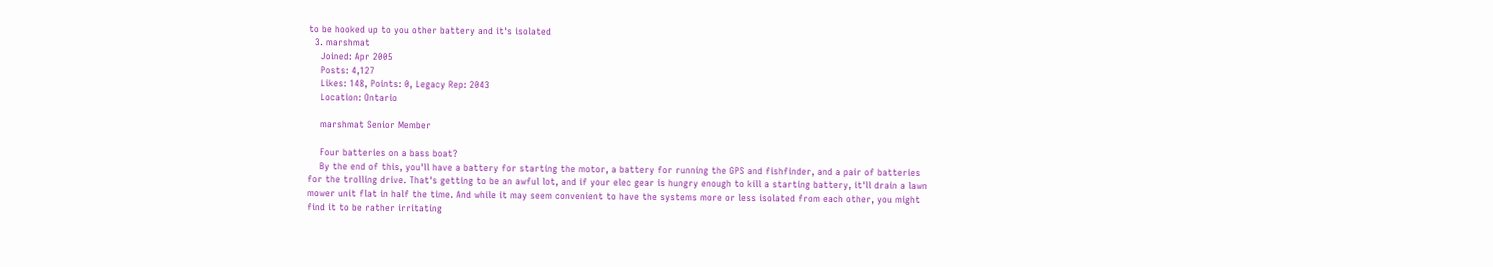to be hooked up to you other battery and it's isolated
  3. marshmat
    Joined: Apr 2005
    Posts: 4,127
    Likes: 148, Points: 0, Legacy Rep: 2043
    Location: Ontario

    marshmat Senior Member

    Four batteries on a bass boat?
    By the end of this, you'll have a battery for starting the motor, a battery for running the GPS and fishfinder, and a pair of batteries for the trolling drive. That's getting to be an awful lot, and if your elec gear is hungry enough to kill a starting battery, it'll drain a lawn mower unit flat in half the time. And while it may seem convenient to have the systems more or less isolated from each other, you might find it to be rather irritating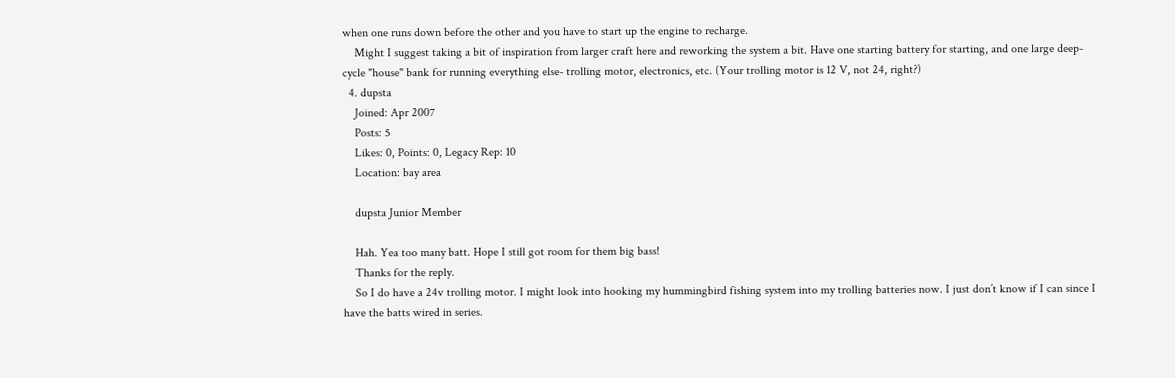when one runs down before the other and you have to start up the engine to recharge.
    Might I suggest taking a bit of inspiration from larger craft here and reworking the system a bit. Have one starting battery for starting, and one large deep-cycle "house" bank for running everything else- trolling motor, electronics, etc. (Your trolling motor is 12 V, not 24, right?)
  4. dupsta
    Joined: Apr 2007
    Posts: 5
    Likes: 0, Points: 0, Legacy Rep: 10
    Location: bay area

    dupsta Junior Member

    Hah. Yea too many batt. Hope I still got room for them big bass!
    Thanks for the reply.
    So I do have a 24v trolling motor. I might look into hooking my hummingbird fishing system into my trolling batteries now. I just don’t know if I can since I have the batts wired in series.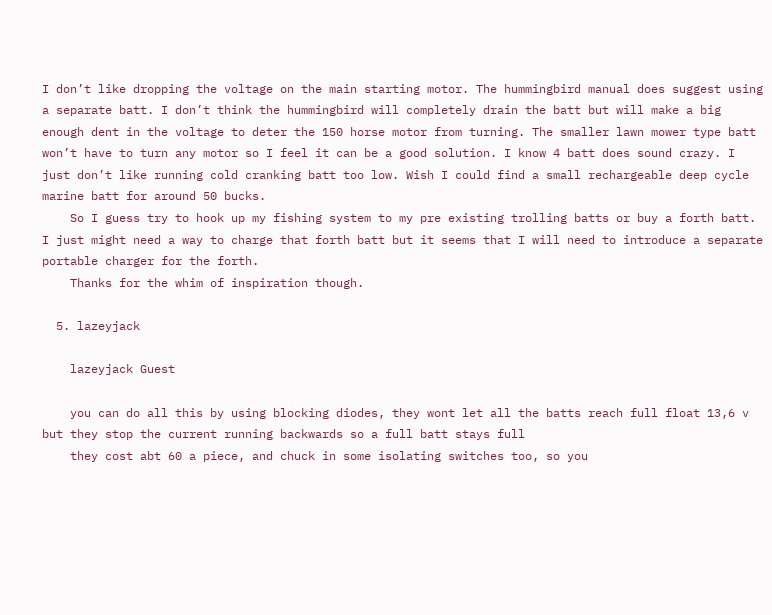I don’t like dropping the voltage on the main starting motor. The hummingbird manual does suggest using a separate batt. I don’t think the hummingbird will completely drain the batt but will make a big enough dent in the voltage to deter the 150 horse motor from turning. The smaller lawn mower type batt won’t have to turn any motor so I feel it can be a good solution. I know 4 batt does sound crazy. I just don’t like running cold cranking batt too low. Wish I could find a small rechargeable deep cycle marine batt for around 50 bucks.
    So I guess try to hook up my fishing system to my pre existing trolling batts or buy a forth batt. I just might need a way to charge that forth batt but it seems that I will need to introduce a separate portable charger for the forth.
    Thanks for the whim of inspiration though.

  5. lazeyjack

    lazeyjack Guest

    you can do all this by using blocking diodes, they wont let all the batts reach full float 13,6 v but they stop the current running backwards so a full batt stays full
    they cost abt 60 a piece, and chuck in some isolating switches too, so you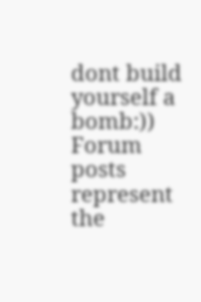dont build yourself a bomb:))
Forum posts represent the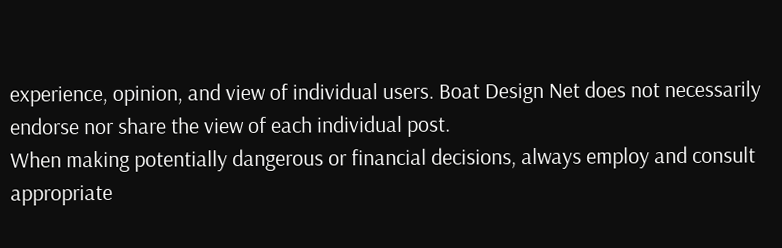experience, opinion, and view of individual users. Boat Design Net does not necessarily endorse nor share the view of each individual post.
When making potentially dangerous or financial decisions, always employ and consult appropriate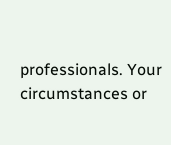professionals. Your circumstances or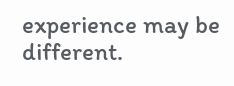experience may be different.